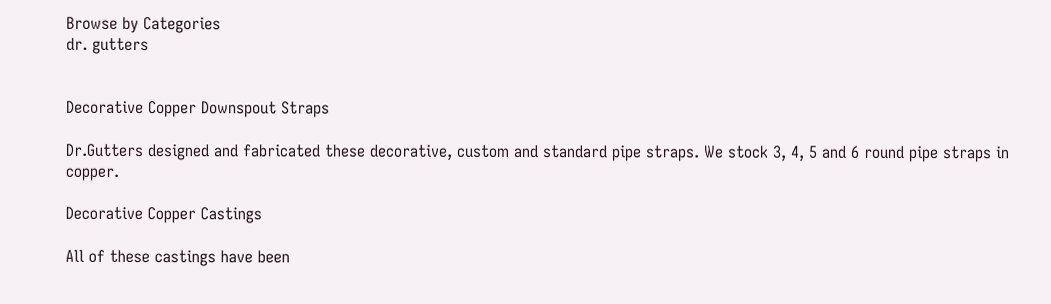Browse by Categories
dr. gutters


Decorative Copper Downspout Straps

Dr.Gutters designed and fabricated these decorative, custom and standard pipe straps. We stock 3, 4, 5 and 6 round pipe straps in copper.

Decorative Copper Castings

All of these castings have been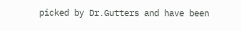picked by Dr.Gutters and have been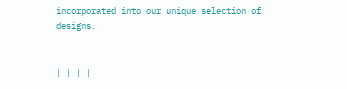incorporated into our unique selection of designs.


| | | |